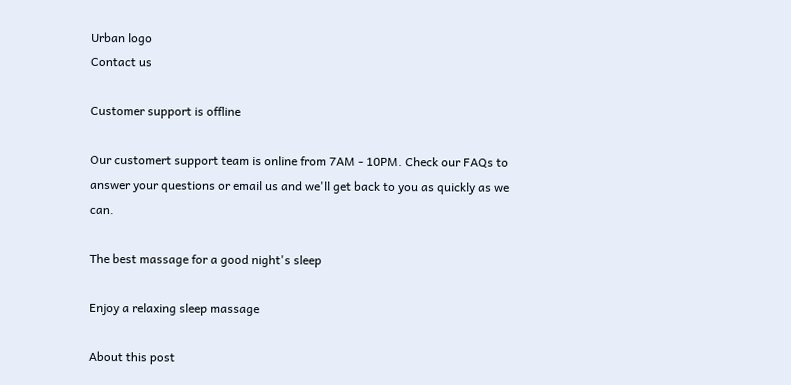Urban logo
Contact us

Customer support is offline

Our customert support team is online from 7AM - 10PM. Check our FAQs to answer your questions or email us and we'll get back to you as quickly as we can.

The best massage for a good night's sleep

Enjoy a relaxing sleep massage

About this post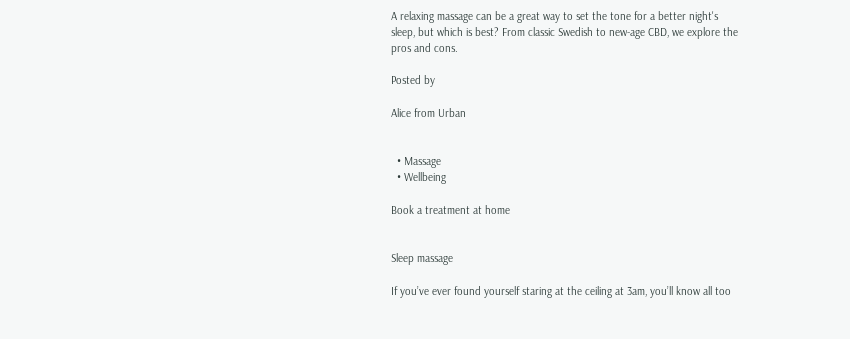A relaxing massage can be a great way to set the tone for a better night's sleep, but which is best? From classic Swedish to new-age CBD, we explore the pros and cons.

Posted by

Alice from Urban


  • Massage
  • Wellbeing

Book a treatment at home


Sleep massage

If you’ve ever found yourself staring at the ceiling at 3am, you’ll know all too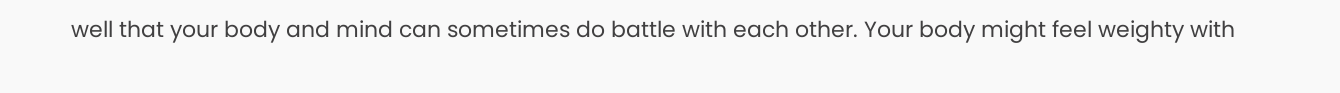well that your body and mind can sometimes do battle with each other. Your body might feel weighty with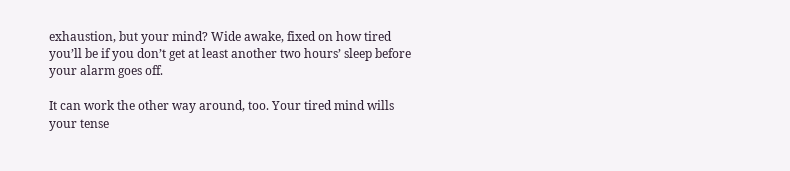exhaustion, but your mind? Wide awake, fixed on how tired you’ll be if you don’t get at least another two hours’ sleep before your alarm goes off.

It can work the other way around, too. Your tired mind wills your tense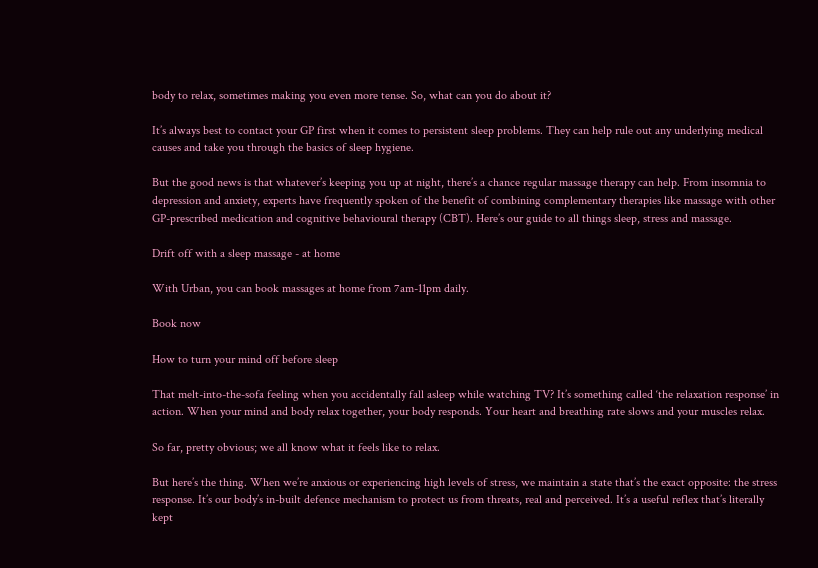body to relax, sometimes making you even more tense. So, what can you do about it?

It’s always best to contact your GP first when it comes to persistent sleep problems. They can help rule out any underlying medical causes and take you through the basics of sleep hygiene.

But the good news is that whatever’s keeping you up at night, there’s a chance regular massage therapy can help. From insomnia to depression and anxiety, experts have frequently spoken of the benefit of combining complementary therapies like massage with other GP-prescribed medication and cognitive behavioural therapy (CBT). Here’s our guide to all things sleep, stress and massage.

Drift off with a sleep massage - at home

With Urban, you can book massages at home from 7am-11pm daily.

Book now

How to turn your mind off before sleep

That melt-into-the-sofa feeling when you accidentally fall asleep while watching TV? It’s something called ‘the relaxation response’ in action. When your mind and body relax together, your body responds. Your heart and breathing rate slows and your muscles relax.

So far, pretty obvious; we all know what it feels like to relax.

But here’s the thing. When we’re anxious or experiencing high levels of stress, we maintain a state that’s the exact opposite: the stress response. It’s our body’s in-built defence mechanism to protect us from threats, real and perceived. It’s a useful reflex that’s literally kept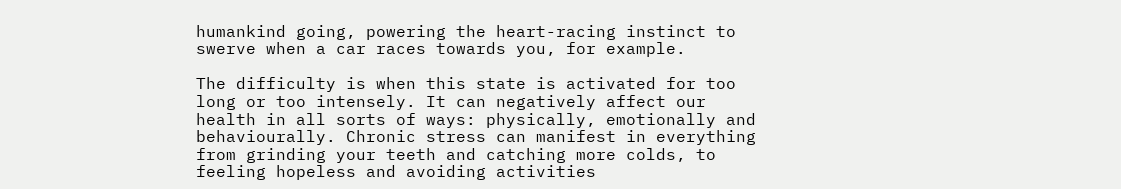humankind going, powering the heart-racing instinct to swerve when a car races towards you, for example.

The difficulty is when this state is activated for too long or too intensely. It can negatively affect our health in all sorts of ways: physically, emotionally and behaviourally. Chronic stress can manifest in everything from grinding your teeth and catching more colds, to feeling hopeless and avoiding activities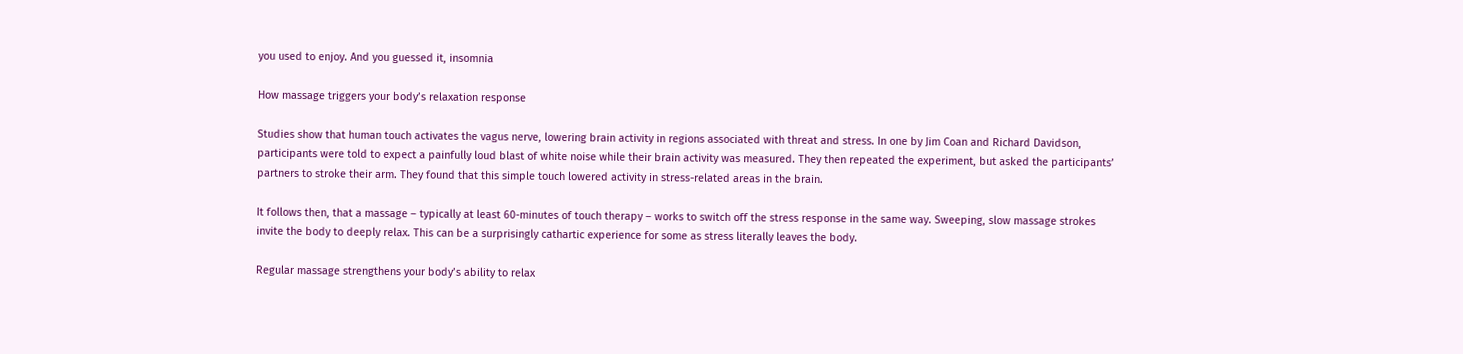you used to enjoy. And you guessed it, insomnia

How massage triggers your body’s relaxation response

Studies show that human touch activates the vagus nerve, lowering brain activity in regions associated with threat and stress. In one by Jim Coan and Richard Davidson, participants were told to expect a painfully loud blast of white noise while their brain activity was measured. They then repeated the experiment, but asked the participants’ partners to stroke their arm. They found that this simple touch lowered activity in stress-related areas in the brain.

It follows then, that a massage – typically at least 60-minutes of touch therapy – works to switch off the stress response in the same way. Sweeping, slow massage strokes invite the body to deeply relax. This can be a surprisingly cathartic experience for some as stress literally leaves the body.

Regular massage strengthens your body’s ability to relax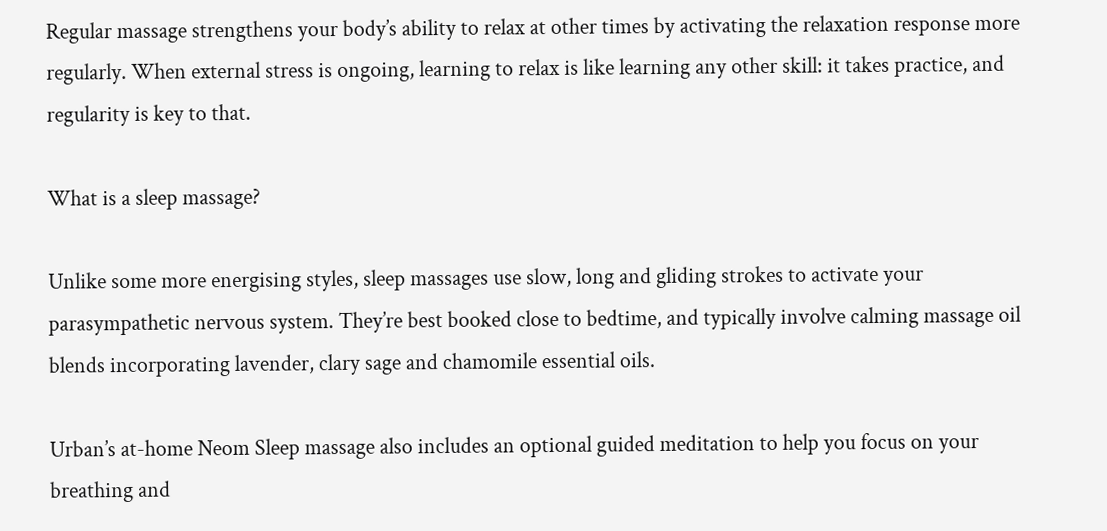Regular massage strengthens your body’s ability to relax at other times by activating the relaxation response more regularly. When external stress is ongoing, learning to relax is like learning any other skill: it takes practice, and regularity is key to that.

What is a sleep massage?

Unlike some more energising styles, sleep massages use slow, long and gliding strokes to activate your parasympathetic nervous system. They’re best booked close to bedtime, and typically involve calming massage oil blends incorporating lavender, clary sage and chamomile essential oils.

Urban’s at-home Neom Sleep massage also includes an optional guided meditation to help you focus on your breathing and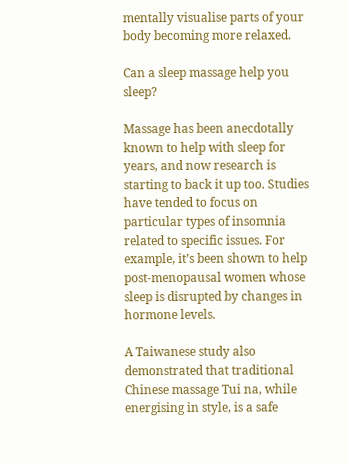mentally visualise parts of your body becoming more relaxed.

Can a sleep massage help you sleep?

Massage has been anecdotally known to help with sleep for years, and now research is starting to back it up too. Studies have tended to focus on particular types of insomnia related to specific issues. For example, it’s been shown to help post-menopausal women whose sleep is disrupted by changes in hormone levels.

A Taiwanese study also demonstrated that traditional Chinese massage Tui na, while energising in style, is a safe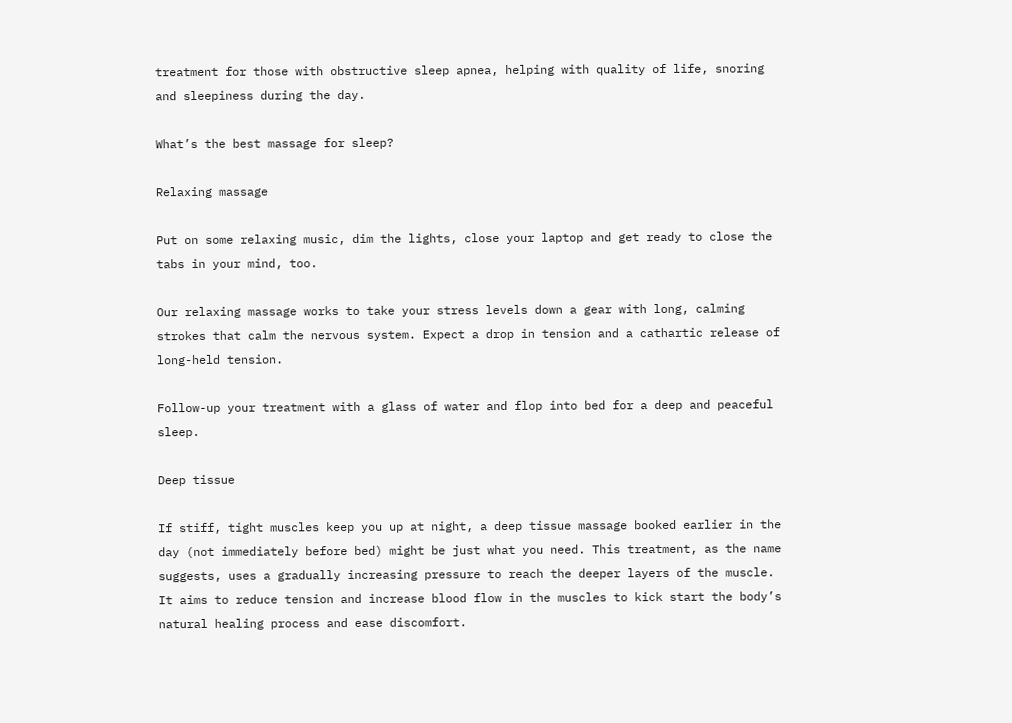treatment for those with obstructive sleep apnea, helping with quality of life, snoring and sleepiness during the day.

What’s the best massage for sleep?

Relaxing massage

Put on some relaxing music, dim the lights, close your laptop and get ready to close the tabs in your mind, too.

Our relaxing massage works to take your stress levels down a gear with long, calming strokes that calm the nervous system. Expect a drop in tension and a cathartic release of long-held tension.

Follow-up your treatment with a glass of water and flop into bed for a deep and peaceful sleep.

Deep tissue

If stiff, tight muscles keep you up at night, a deep tissue massage booked earlier in the day (not immediately before bed) might be just what you need. This treatment, as the name suggests, uses a gradually increasing pressure to reach the deeper layers of the muscle. It aims to reduce tension and increase blood flow in the muscles to kick start the body’s natural healing process and ease discomfort.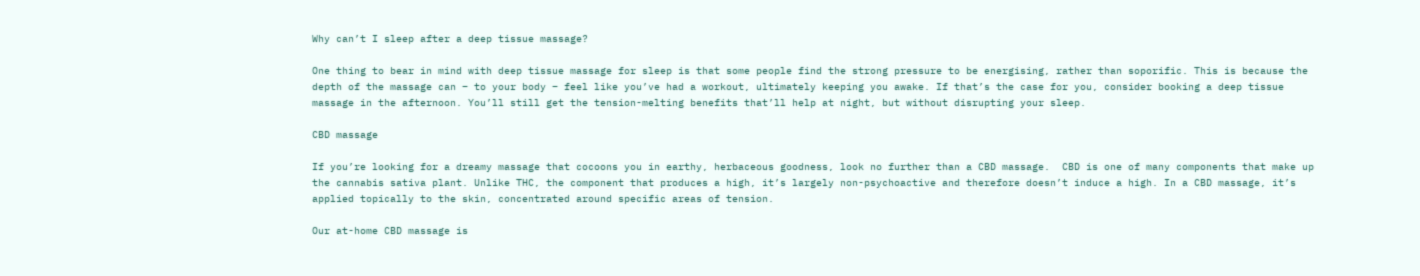Why can’t I sleep after a deep tissue massage?

One thing to bear in mind with deep tissue massage for sleep is that some people find the strong pressure to be energising, rather than soporific. This is because the depth of the massage can – to your body – feel like you’ve had a workout, ultimately keeping you awake. If that’s the case for you, consider booking a deep tissue massage in the afternoon. You’ll still get the tension-melting benefits that’ll help at night, but without disrupting your sleep.

CBD massage

If you’re looking for a dreamy massage that cocoons you in earthy, herbaceous goodness, look no further than a CBD massage.  CBD is one of many components that make up the cannabis sativa plant. Unlike THC, the component that produces a high, it’s largely non-psychoactive and therefore doesn’t induce a high. In a CBD massage, it’s applied topically to the skin, concentrated around specific areas of tension.

Our at-home CBD massage is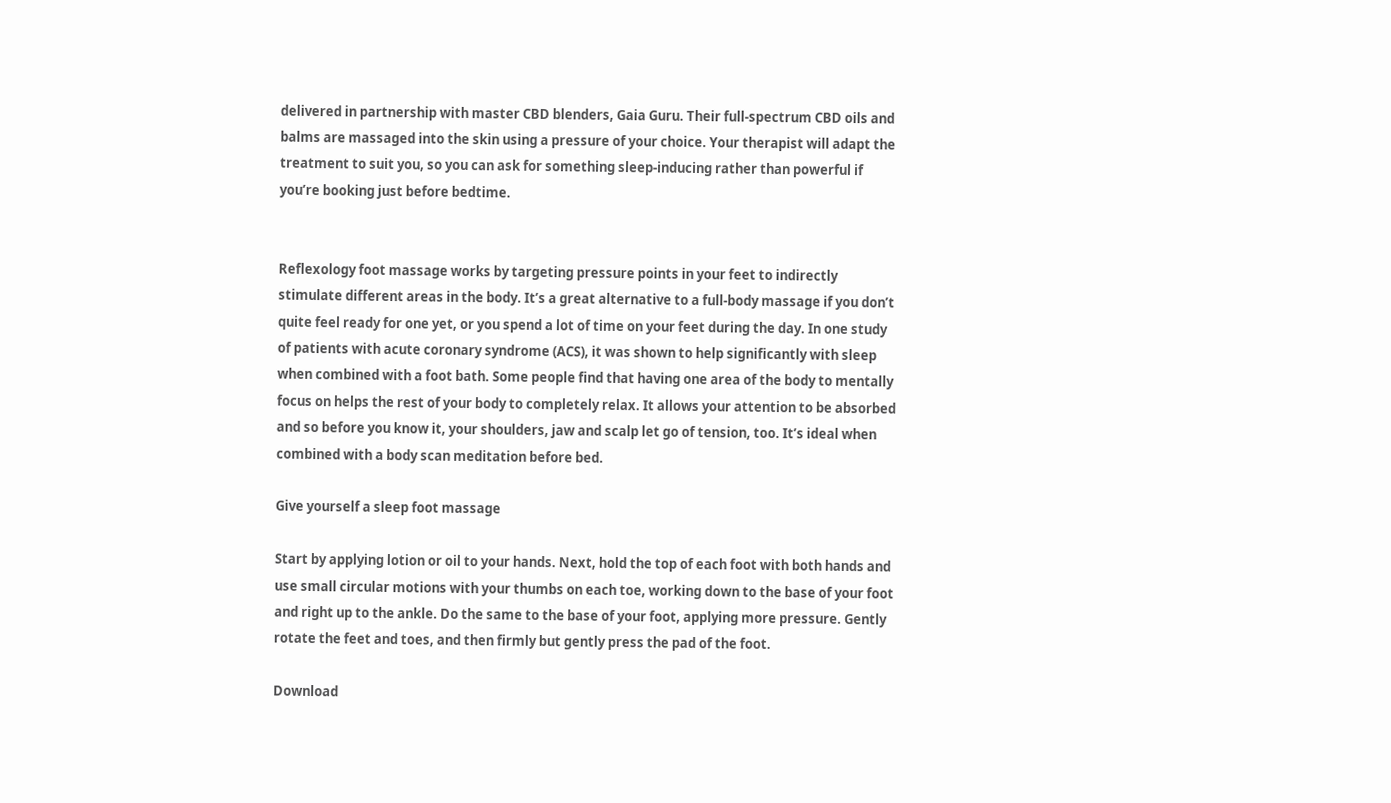delivered in partnership with master CBD blenders, Gaia Guru. Their full-spectrum CBD oils and balms are massaged into the skin using a pressure of your choice. Your therapist will adapt the treatment to suit you, so you can ask for something sleep-inducing rather than powerful if you’re booking just before bedtime.


Reflexology foot massage works by targeting pressure points in your feet to indirectly stimulate different areas in the body. It’s a great alternative to a full-body massage if you don’t quite feel ready for one yet, or you spend a lot of time on your feet during the day. In one study of patients with acute coronary syndrome (ACS), it was shown to help significantly with sleep when combined with a foot bath. Some people find that having one area of the body to mentally focus on helps the rest of your body to completely relax. It allows your attention to be absorbed and so before you know it, your shoulders, jaw and scalp let go of tension, too. It’s ideal when combined with a body scan meditation before bed.

Give yourself a sleep foot massage

Start by applying lotion or oil to your hands. Next, hold the top of each foot with both hands and use small circular motions with your thumbs on each toe, working down to the base of your foot and right up to the ankle. Do the same to the base of your foot, applying more pressure. Gently rotate the feet and toes, and then firmly but gently press the pad of the foot.

Download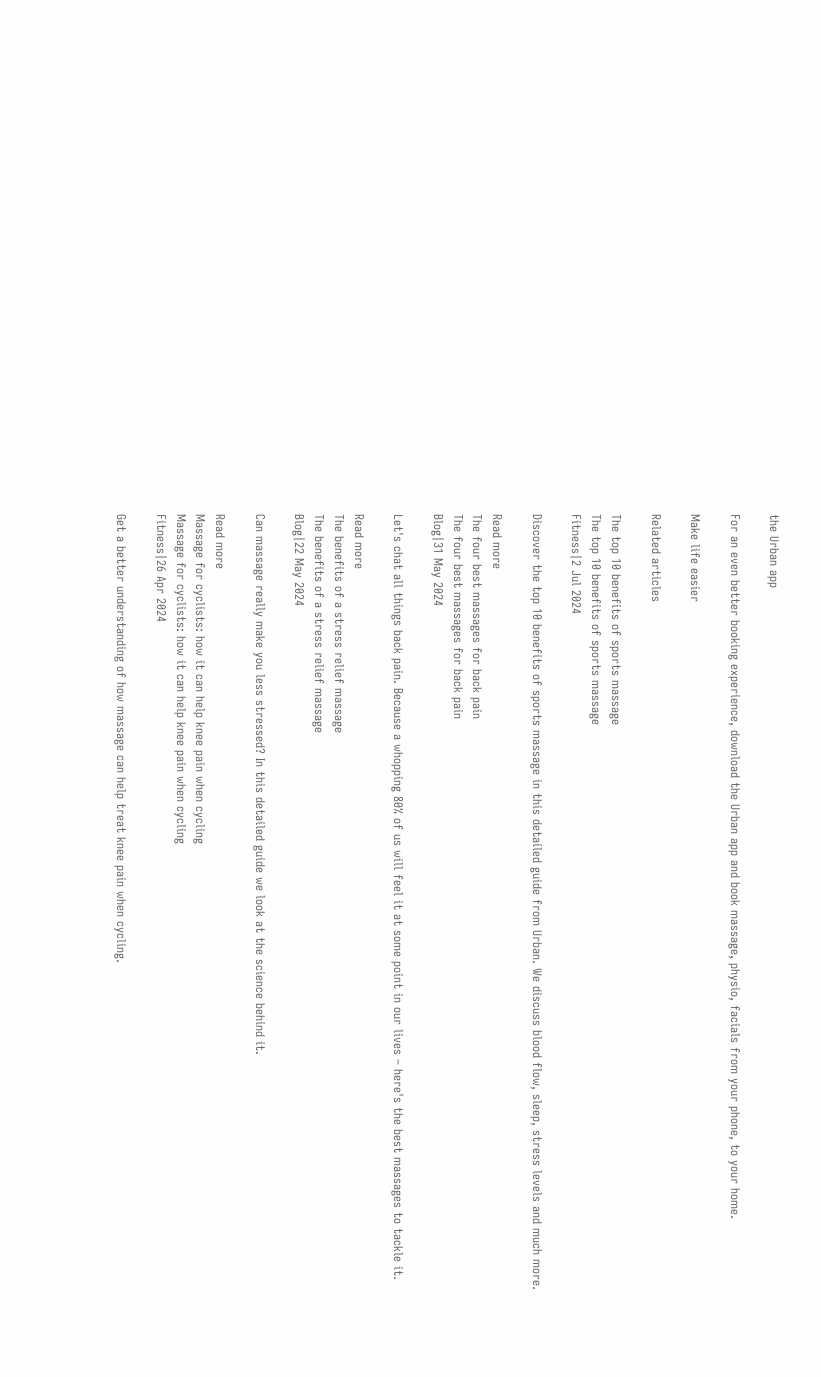the Urban app

For an even better booking experience, download the Urban app and book massage, physio, facials from your phone, to your home.

Make life easier

Related articles

The top 10 benefits of sports massage
The top 10 benefits of sports massage
Fitness|2 Jul 2024

Discover the top 10 benefits of sports massage in this detailed guide from Urban. We discuss blood flow, sleep, stress levels and much more.

Read more
The four best massages for back pain
The four best massages for back pain
Blog|31 May 2024

Let's chat all things back pain. Because a whopping 80% of us will feel it at some point in our lives – here's the best massages to tackle it.

Read more
The benefits of a stress relief massage
The benefits of a stress relief massage
Blog|22 May 2024

Can massage really make you less stressed? In this detailed guide we look at the science behind it.

Read more
Massage for cyclists: how it can help knee pain when cycling
Massage for cyclists: how it can help knee pain when cycling
Fitness|26 Apr 2024

Get a better understanding of how massage can help treat knee pain when cycling.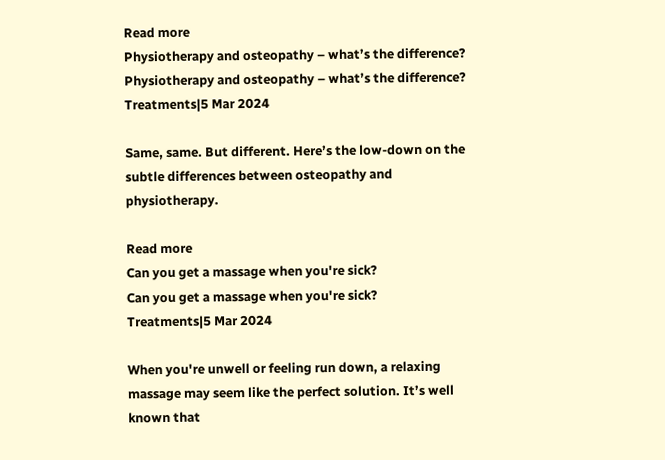Read more
Physiotherapy and osteopathy – what’s the difference?
Physiotherapy and osteopathy – what’s the difference?
Treatments|5 Mar 2024

Same, same. But different. Here’s the low-down on the subtle differences between osteopathy and physiotherapy.

Read more
Can you get a massage when you're sick?
Can you get a massage when you're sick?
Treatments|5 Mar 2024

When you're unwell or feeling run down, a relaxing massage may seem like the perfect solution. It’s well known that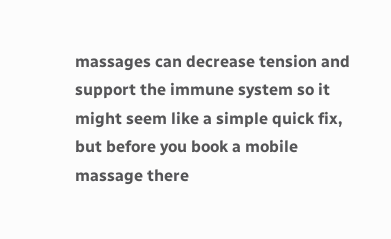massages can decrease tension and support the immune system so it might seem like a simple quick fix, but before you book a mobile massage there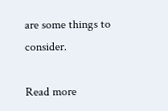are some things to consider.

Read more